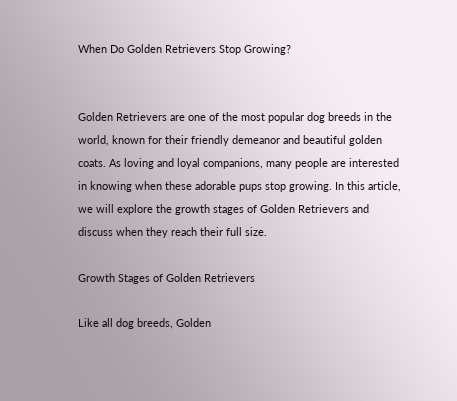When Do Golden Retrievers Stop Growing?


Golden Retrievers are one of the most popular dog breeds in the world, known for their friendly demeanor and beautiful golden coats. As loving and loyal companions, many people are interested in knowing when these adorable pups stop growing. In this article, we will explore the growth stages of Golden Retrievers and discuss when they reach their full size.

Growth Stages of Golden Retrievers

Like all dog breeds, Golden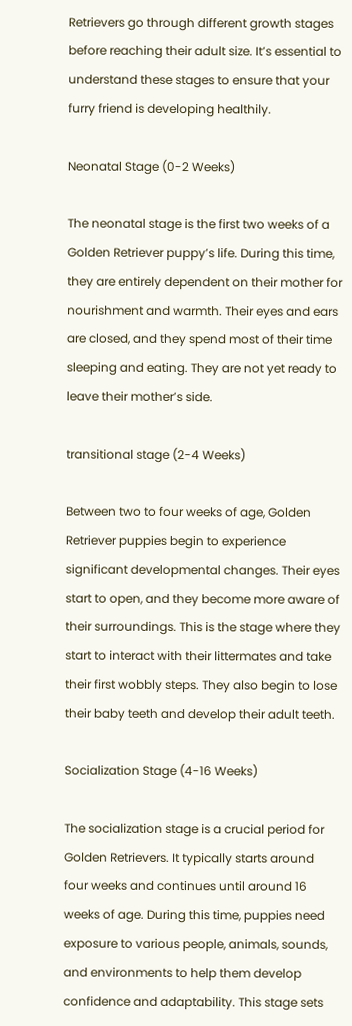Retrievers go through different growth stages before reaching their adult size. It’s essential to understand these stages to ensure that your furry friend is developing healthily.

Neonatal Stage (0-2 Weeks)

The neonatal stage is the first two weeks of a Golden Retriever puppy’s life. During this time, they are entirely dependent on their mother for nourishment and warmth. Their eyes and ears are closed, and they spend most of their time sleeping and eating. They are not yet ready to leave their mother’s side.

transitional stage (2-4 Weeks)

Between two to four weeks of age, Golden Retriever puppies begin to experience significant developmental changes. Their eyes start to open, and they become more aware of their surroundings. This is the stage where they start to interact with their littermates and take their first wobbly steps. They also begin to lose their baby teeth and develop their adult teeth.

Socialization Stage (4-16 Weeks)

The socialization stage is a crucial period for Golden Retrievers. It typically starts around four weeks and continues until around 16 weeks of age. During this time, puppies need exposure to various people, animals, sounds, and environments to help them develop confidence and adaptability. This stage sets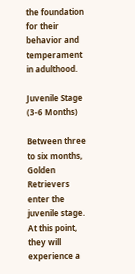the foundation for their behavior and temperament in adulthood.

Juvenile Stage (3-6 Months)

Between three to six months, Golden Retrievers enter the juvenile stage. At this point, they will experience a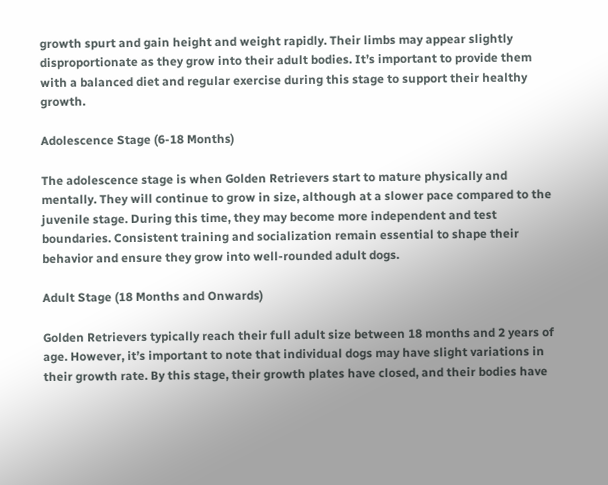growth spurt and gain height and weight rapidly. Their limbs may appear slightly disproportionate as they grow into their adult bodies. It’s important to provide them with a balanced diet and regular exercise during this stage to support their healthy growth.

Adolescence Stage (6-18 Months)

The adolescence stage is when Golden Retrievers start to mature physically and mentally. They will continue to grow in size, although at a slower pace compared to the juvenile stage. During this time, they may become more independent and test boundaries. Consistent training and socialization remain essential to shape their behavior and ensure they grow into well-rounded adult dogs.

Adult Stage (18 Months and Onwards)

Golden Retrievers typically reach their full adult size between 18 months and 2 years of age. However, it’s important to note that individual dogs may have slight variations in their growth rate. By this stage, their growth plates have closed, and their bodies have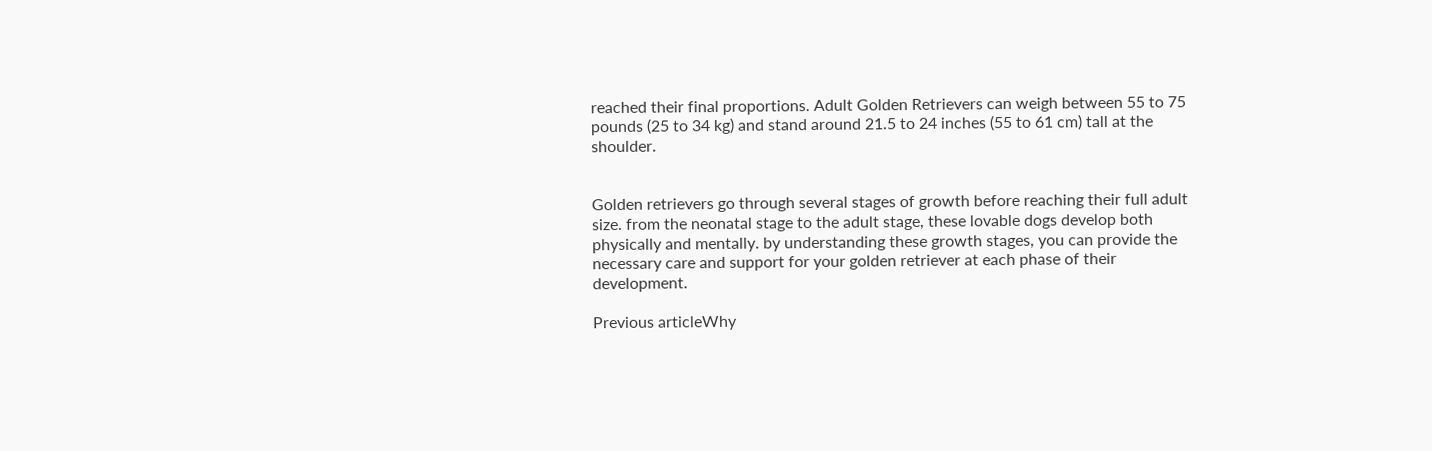reached their final proportions. Adult Golden Retrievers can weigh between 55 to 75 pounds (25 to 34 kg) and stand around 21.5 to 24 inches (55 to 61 cm) tall at the shoulder.


Golden retrievers go through several stages of growth before reaching their full adult size. from the neonatal stage to the adult stage, these lovable dogs develop both physically and mentally. by understanding these growth stages, you can provide the necessary care and support for your golden retriever at each phase of their development.

Previous articleWhy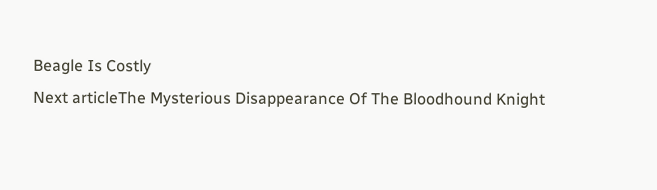Beagle Is Costly
Next articleThe Mysterious Disappearance Of The Bloodhound Knight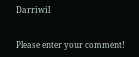Darriwil


Please enter your comment!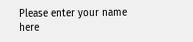Please enter your name here